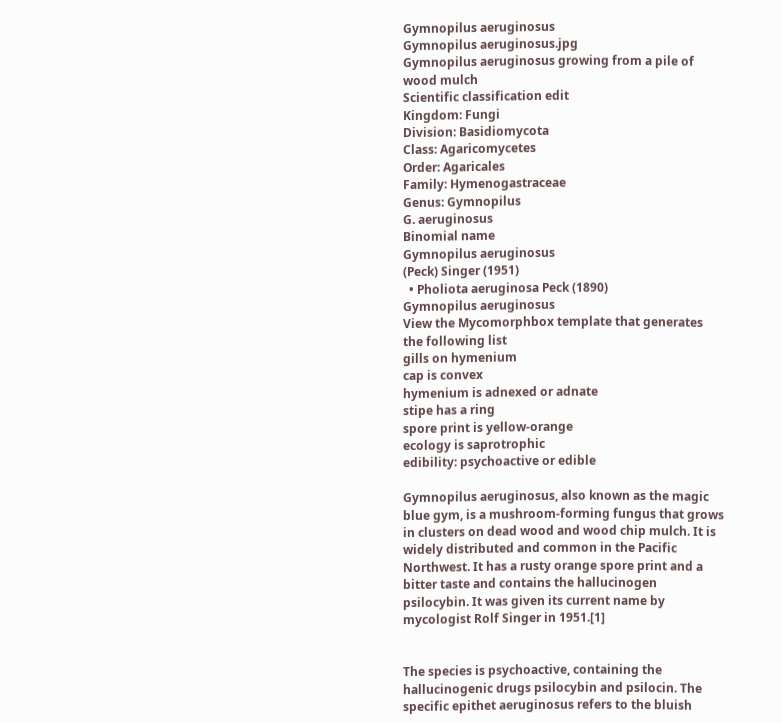Gymnopilus aeruginosus
Gymnopilus aeruginosus.jpg
Gymnopilus aeruginosus growing from a pile of wood mulch
Scientific classification edit
Kingdom: Fungi
Division: Basidiomycota
Class: Agaricomycetes
Order: Agaricales
Family: Hymenogastraceae
Genus: Gymnopilus
G. aeruginosus
Binomial name
Gymnopilus aeruginosus
(Peck) Singer (1951)
  • Pholiota aeruginosa Peck (1890)
Gymnopilus aeruginosus
View the Mycomorphbox template that generates the following list
gills on hymenium
cap is convex
hymenium is adnexed or adnate
stipe has a ring
spore print is yellow-orange
ecology is saprotrophic
edibility: psychoactive or edible

Gymnopilus aeruginosus, also known as the magic blue gym, is a mushroom-forming fungus that grows in clusters on dead wood and wood chip mulch. It is widely distributed and common in the Pacific Northwest. It has a rusty orange spore print and a bitter taste and contains the hallucinogen psilocybin. It was given its current name by mycologist Rolf Singer in 1951.[1]


The species is psychoactive, containing the hallucinogenic drugs psilocybin and psilocin. The specific epithet aeruginosus refers to the bluish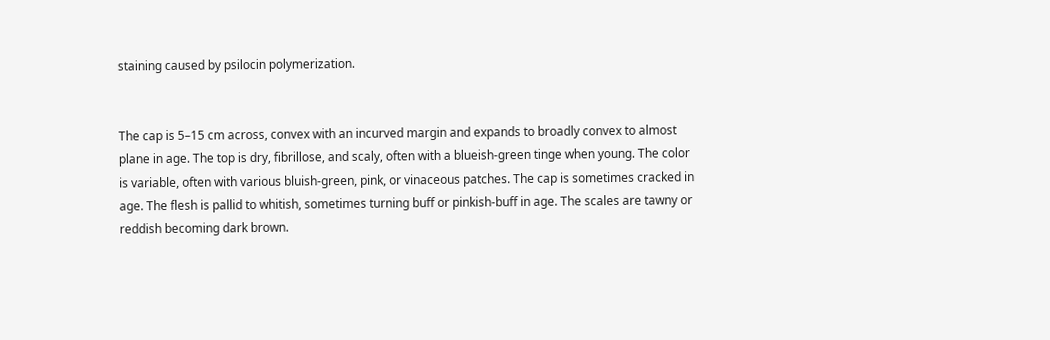staining caused by psilocin polymerization.


The cap is 5–15 cm across, convex with an incurved margin and expands to broadly convex to almost plane in age. The top is dry, fibrillose, and scaly, often with a blueish-green tinge when young. The color is variable, often with various bluish-green, pink, or vinaceous patches. The cap is sometimes cracked in age. The flesh is pallid to whitish, sometimes turning buff or pinkish-buff in age. The scales are tawny or reddish becoming dark brown.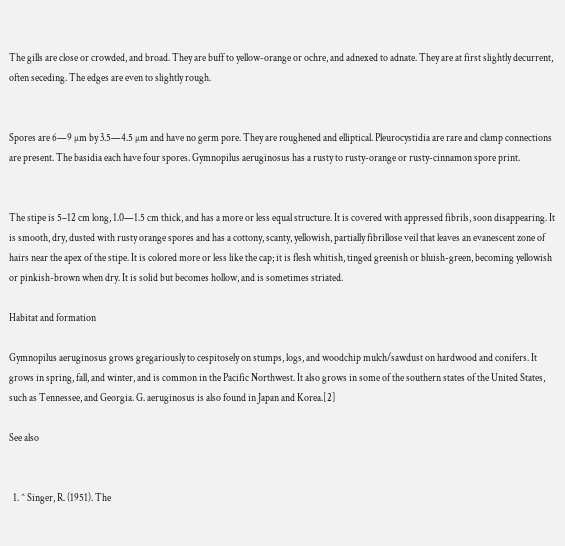The gills are close or crowded, and broad. They are buff to yellow-orange or ochre, and adnexed to adnate. They are at first slightly decurrent, often seceding. The edges are even to slightly rough.


Spores are 6—9 µm by 3.5—4.5 µm and have no germ pore. They are roughened and elliptical. Pleurocystidia are rare and clamp connections are present. The basidia each have four spores. Gymnopilus aeruginosus has a rusty to rusty-orange or rusty-cinnamon spore print.


The stipe is 5–12 cm long, 1.0—1.5 cm thick, and has a more or less equal structure. It is covered with appressed fibrils, soon disappearing. It is smooth, dry, dusted with rusty orange spores and has a cottony, scanty, yellowish, partially fibrillose veil that leaves an evanescent zone of hairs near the apex of the stipe. It is colored more or less like the cap; it is flesh whitish, tinged greenish or bluish-green, becoming yellowish or pinkish-brown when dry. It is solid but becomes hollow, and is sometimes striated.

Habitat and formation

Gymnopilus aeruginosus grows gregariously to cespitosely on stumps, logs, and woodchip mulch/sawdust on hardwood and conifers. It grows in spring, fall, and winter, and is common in the Pacific Northwest. It also grows in some of the southern states of the United States, such as Tennessee, and Georgia. G. aeruginosus is also found in Japan and Korea.[2]

See also


  1. ^ Singer, R. (1951). The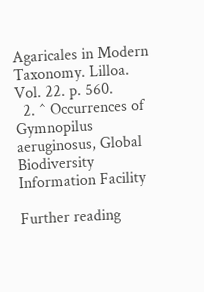Agaricales in Modern Taxonomy. Lilloa. Vol. 22. p. 560.
  2. ^ Occurrences of Gymnopilus aeruginosus, Global Biodiversity Information Facility

Further reading